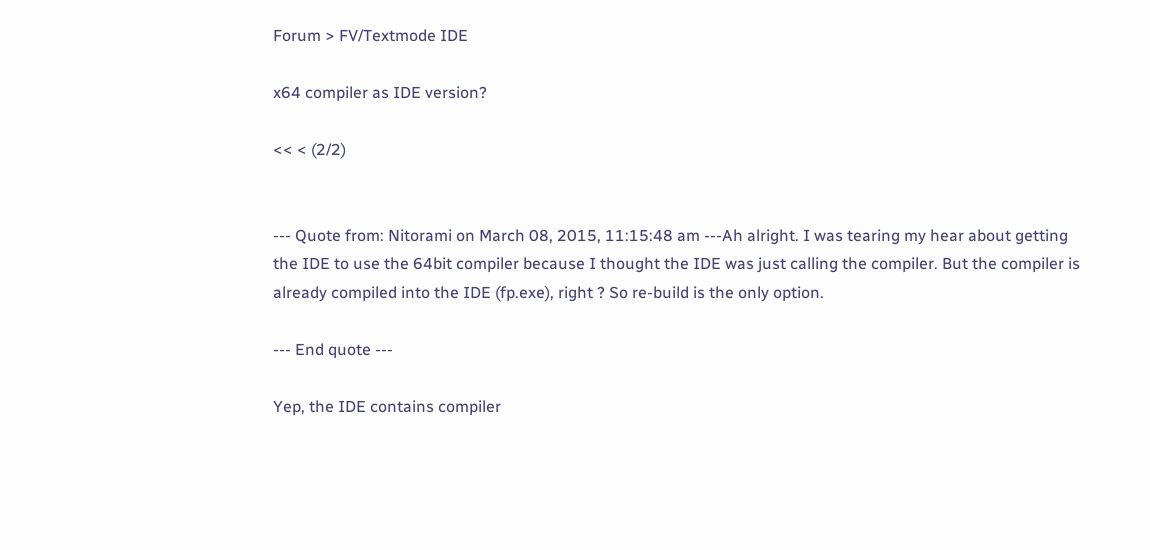Forum > FV/Textmode IDE

x64 compiler as IDE version?

<< < (2/2)


--- Quote from: Nitorami on March 08, 2015, 11:15:48 am ---Ah alright. I was tearing my hear about getting the IDE to use the 64bit compiler because I thought the IDE was just calling the compiler. But the compiler is already compiled into the IDE (fp.exe), right ? So re-build is the only option.

--- End quote ---

Yep, the IDE contains compiler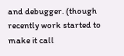and debugger. (though recently work started to make it call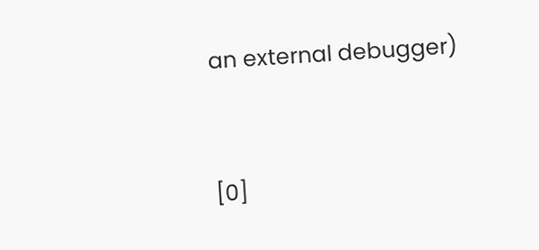an external debugger)


[0]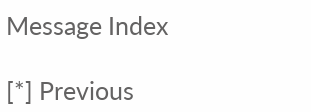Message Index

[*] Previous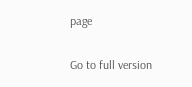page

Go to full version